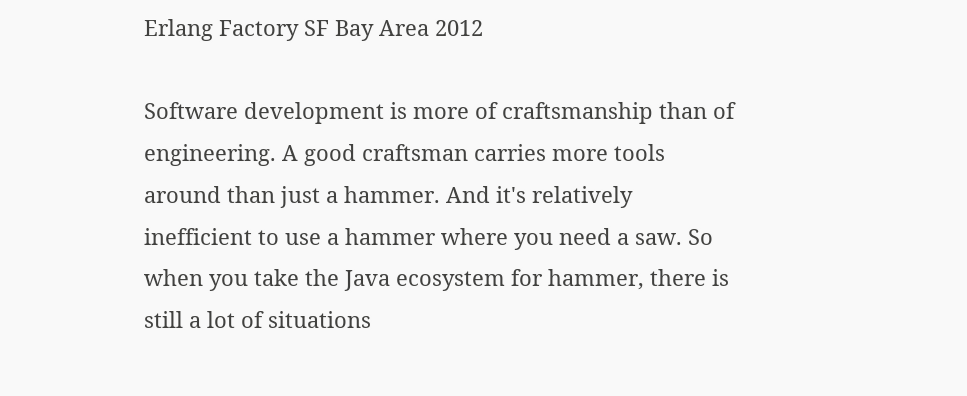Erlang Factory SF Bay Area 2012

Software development is more of craftsmanship than of engineering. A good craftsman carries more tools around than just a hammer. And it's relatively inefficient to use a hammer where you need a saw. So when you take the Java ecosystem for hammer, there is still a lot of situations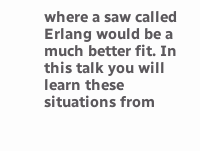where a saw called Erlang would be a much better fit. In this talk you will learn these situations from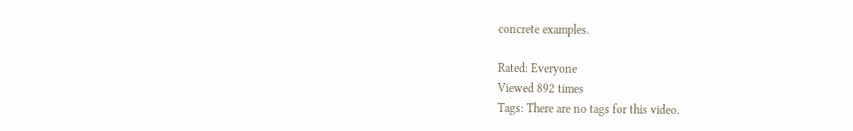concrete examples.

Rated: Everyone
Viewed 892 times
Tags: There are no tags for this video.